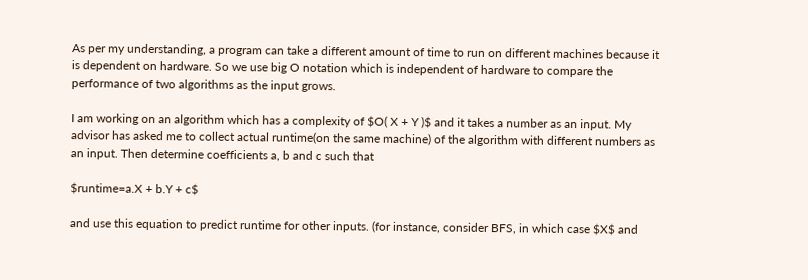As per my understanding, a program can take a different amount of time to run on different machines because it is dependent on hardware. So we use big O notation which is independent of hardware to compare the performance of two algorithms as the input grows.

I am working on an algorithm which has a complexity of $O( X + Y )$ and it takes a number as an input. My advisor has asked me to collect actual runtime(on the same machine) of the algorithm with different numbers as an input. Then determine coefficients a, b and c such that

$runtime=a.X + b.Y + c$

and use this equation to predict runtime for other inputs. (for instance, consider BFS, in which case $X$ and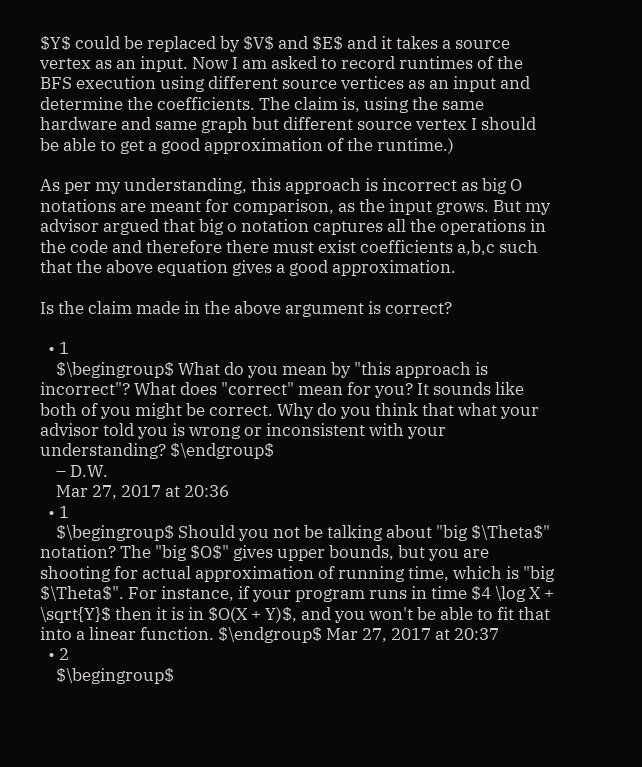$Y$ could be replaced by $V$ and $E$ and it takes a source vertex as an input. Now I am asked to record runtimes of the BFS execution using different source vertices as an input and determine the coefficients. The claim is, using the same hardware and same graph but different source vertex I should be able to get a good approximation of the runtime.)

As per my understanding, this approach is incorrect as big O notations are meant for comparison, as the input grows. But my advisor argued that big o notation captures all the operations in the code and therefore there must exist coefficients a,b,c such that the above equation gives a good approximation.

Is the claim made in the above argument is correct?

  • 1
    $\begingroup$ What do you mean by "this approach is incorrect"? What does "correct" mean for you? It sounds like both of you might be correct. Why do you think that what your advisor told you is wrong or inconsistent with your understanding? $\endgroup$
    – D.W.
    Mar 27, 2017 at 20:36
  • 1
    $\begingroup$ Should you not be talking about "big $\Theta$" notation? The "big $O$" gives upper bounds, but you are shooting for actual approximation of running time, which is "big $\Theta$". For instance, if your program runs in time $4 \log X + \sqrt{Y}$ then it is in $O(X + Y)$, and you won't be able to fit that into a linear function. $\endgroup$ Mar 27, 2017 at 20:37
  • 2
    $\begingroup$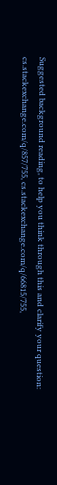Suggested background reading, to help you think through this and clarify your question: cs.stackexchange.com/q/857/755, cs.stackexchange.com/q/66815/755,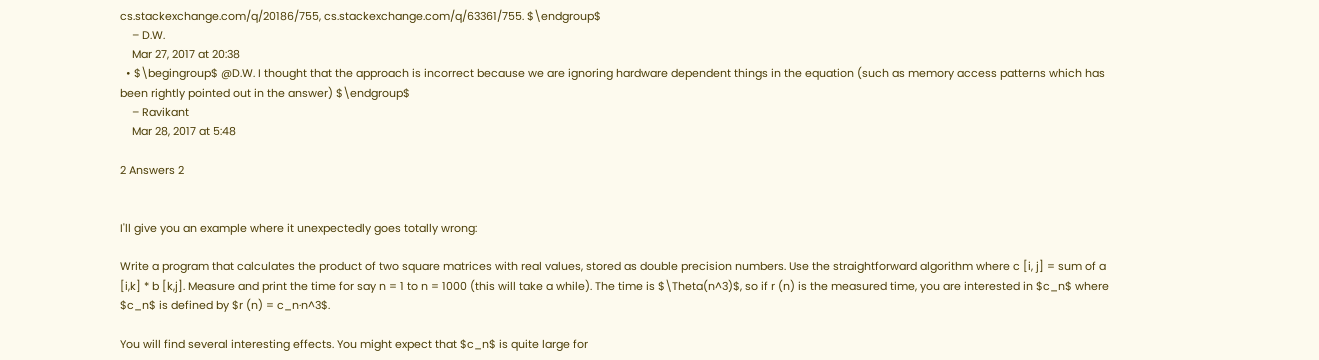cs.stackexchange.com/q/20186/755, cs.stackexchange.com/q/63361/755. $\endgroup$
    – D.W.
    Mar 27, 2017 at 20:38
  • $\begingroup$ @D.W. I thought that the approach is incorrect because we are ignoring hardware dependent things in the equation (such as memory access patterns which has been rightly pointed out in the answer) $\endgroup$
    – Ravikant
    Mar 28, 2017 at 5:48

2 Answers 2


I'll give you an example where it unexpectedly goes totally wrong:

Write a program that calculates the product of two square matrices with real values, stored as double precision numbers. Use the straightforward algorithm where c [i, j] = sum of a [i,k] * b [k,j]. Measure and print the time for say n = 1 to n = 1000 (this will take a while). The time is $\Theta(n^3)$, so if r (n) is the measured time, you are interested in $c_n$ where $c_n$ is defined by $r (n) = c_n·n^3$.

You will find several interesting effects. You might expect that $c_n$ is quite large for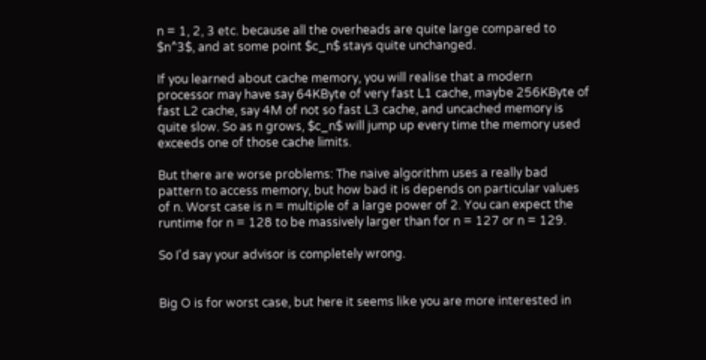n = 1, 2, 3 etc. because all the overheads are quite large compared to $n^3$, and at some point $c_n$ stays quite unchanged.

If you learned about cache memory, you will realise that a modern processor may have say 64KByte of very fast L1 cache, maybe 256KByte of fast L2 cache, say 4M of not so fast L3 cache, and uncached memory is quite slow. So as n grows, $c_n$ will jump up every time the memory used exceeds one of those cache limits.

But there are worse problems: The naive algorithm uses a really bad pattern to access memory, but how bad it is depends on particular values of n. Worst case is n = multiple of a large power of 2. You can expect the runtime for n = 128 to be massively larger than for n = 127 or n = 129.

So I'd say your advisor is completely wrong.


Big O is for worst case, but here it seems like you are more interested in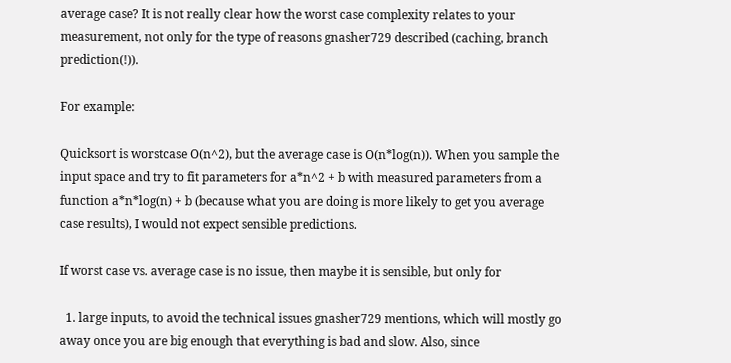average case? It is not really clear how the worst case complexity relates to your measurement, not only for the type of reasons gnasher729 described (caching, branch prediction(!)).

For example:

Quicksort is worstcase O(n^2), but the average case is O(n*log(n)). When you sample the input space and try to fit parameters for a*n^2 + b with measured parameters from a function a*n*log(n) + b (because what you are doing is more likely to get you average case results), I would not expect sensible predictions.

If worst case vs. average case is no issue, then maybe it is sensible, but only for

  1. large inputs, to avoid the technical issues gnasher729 mentions, which will mostly go away once you are big enough that everything is bad and slow. Also, since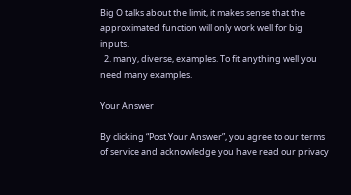Big O talks about the limit, it makes sense that the approximated function will only work well for big inputs.
  2. many, diverse, examples. To fit anything well you need many examples.

Your Answer

By clicking “Post Your Answer”, you agree to our terms of service and acknowledge you have read our privacy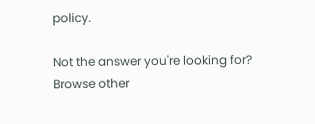policy.

Not the answer you're looking for? Browse other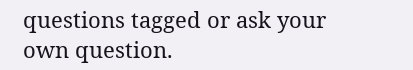questions tagged or ask your own question.